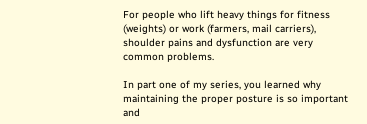For people who lift heavy things for fitness (weights) or work (farmers, mail carriers), shoulder pains and dysfunction are very common problems.

In part one of my series, you learned why maintaining the proper posture is so important and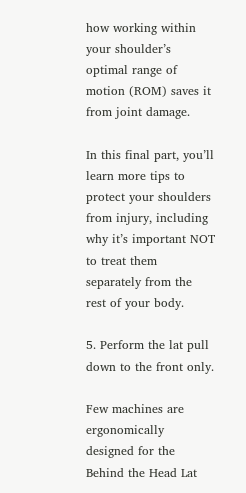how working within your shoulder’s optimal range of motion (ROM) saves it from joint damage.

In this final part, you’ll learn more tips to protect your shoulders from injury, including why it’s important NOT to treat them separately from the rest of your body.

5. Perform the lat pull down to the front only.

Few machines are ergonomically designed for the Behind the Head Lat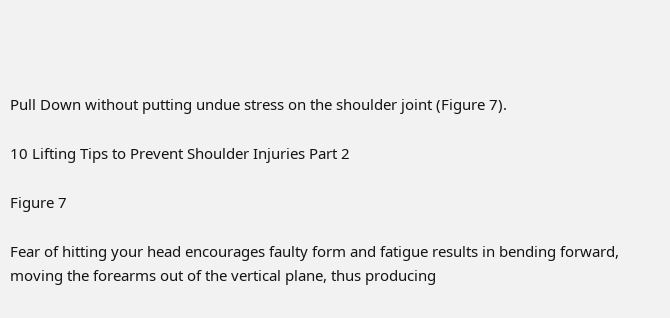Pull Down without putting undue stress on the shoulder joint (Figure 7).

10 Lifting Tips to Prevent Shoulder Injuries Part 2

Figure 7

Fear of hitting your head encourages faulty form and fatigue results in bending forward, moving the forearms out of the vertical plane, thus producing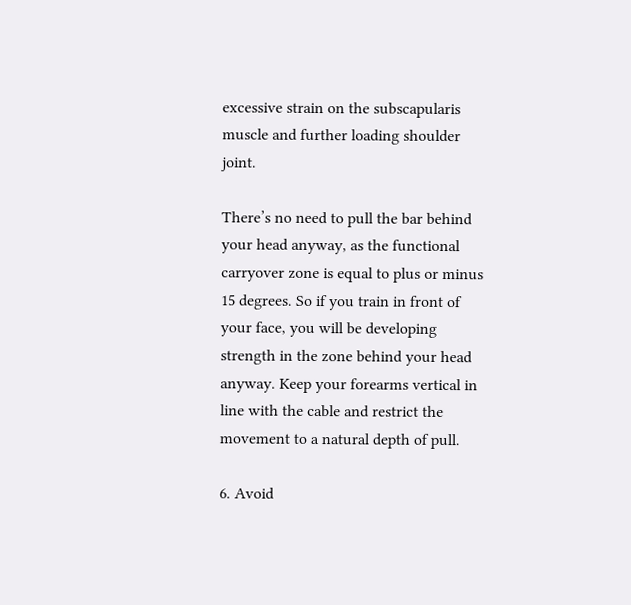excessive strain on the subscapularis muscle and further loading shoulder joint.

There’s no need to pull the bar behind your head anyway, as the functional carryover zone is equal to plus or minus 15 degrees. So if you train in front of your face, you will be developing strength in the zone behind your head anyway. Keep your forearms vertical in line with the cable and restrict the movement to a natural depth of pull.

6. Avoid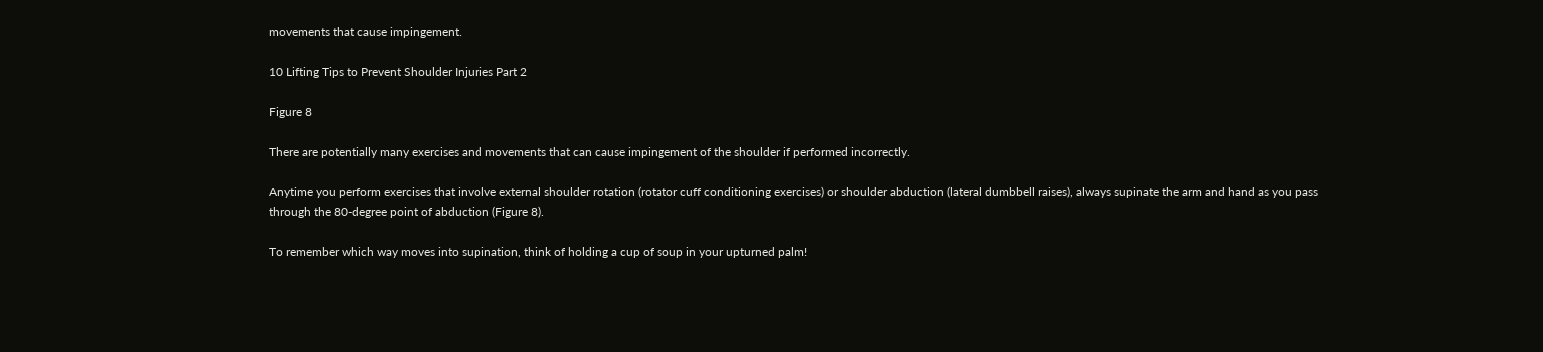movements that cause impingement.

10 Lifting Tips to Prevent Shoulder Injuries Part 2

Figure 8

There are potentially many exercises and movements that can cause impingement of the shoulder if performed incorrectly.

Anytime you perform exercises that involve external shoulder rotation (rotator cuff conditioning exercises) or shoulder abduction (lateral dumbbell raises), always supinate the arm and hand as you pass through the 80-degree point of abduction (Figure 8).

To remember which way moves into supination, think of holding a cup of soup in your upturned palm!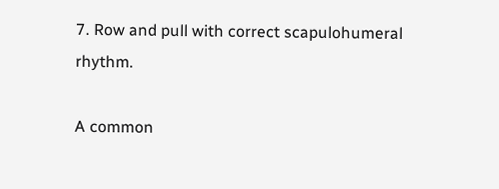7. Row and pull with correct scapulohumeral rhythm.

A common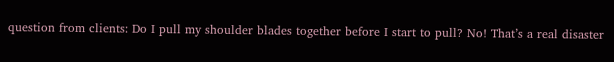question from clients: Do I pull my shoulder blades together before I start to pull? No! That’s a real disaster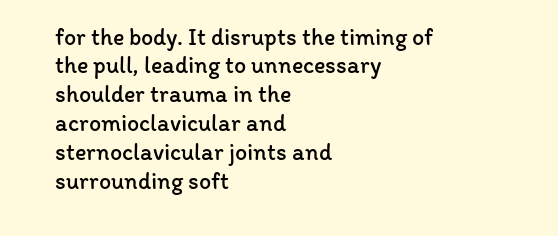for the body. It disrupts the timing of the pull, leading to unnecessary shoulder trauma in the acromioclavicular and sternoclavicular joints and surrounding soft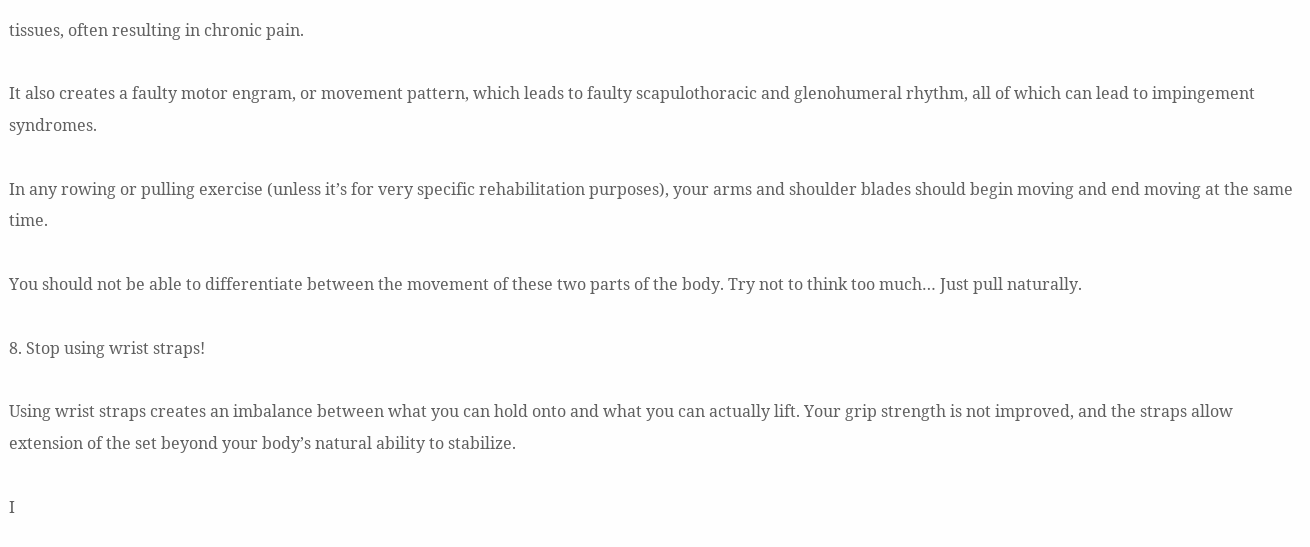tissues, often resulting in chronic pain.

It also creates a faulty motor engram, or movement pattern, which leads to faulty scapulothoracic and glenohumeral rhythm, all of which can lead to impingement syndromes.

In any rowing or pulling exercise (unless it’s for very specific rehabilitation purposes), your arms and shoulder blades should begin moving and end moving at the same time.

You should not be able to differentiate between the movement of these two parts of the body. Try not to think too much… Just pull naturally.

8. Stop using wrist straps!

Using wrist straps creates an imbalance between what you can hold onto and what you can actually lift. Your grip strength is not improved, and the straps allow extension of the set beyond your body’s natural ability to stabilize.

I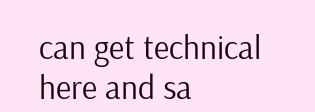can get technical here and sa